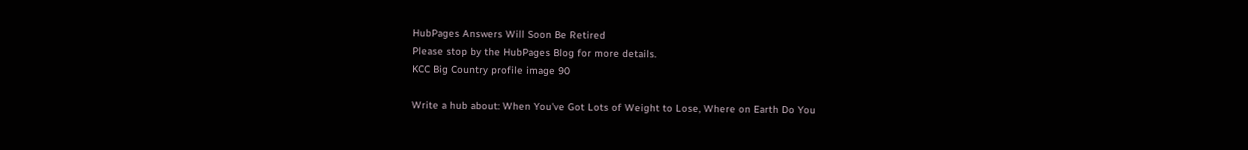HubPages Answers Will Soon Be Retired
Please stop by the HubPages Blog for more details.
KCC Big Country profile image 90

Write a hub about: When You've Got Lots of Weight to Lose, Where on Earth Do You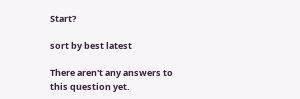Start?

sort by best latest

There aren't any answers to this question yet.